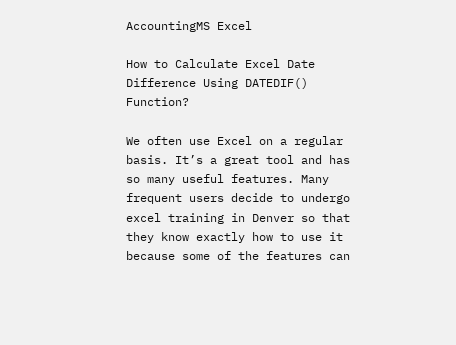AccountingMS Excel

How to Calculate Excel Date Difference Using DATEDIF() Function?

We often use Excel on a regular basis. It’s a great tool and has so many useful features. Many frequent users decide to undergo excel training in Denver so that they know exactly how to use it because some of the features can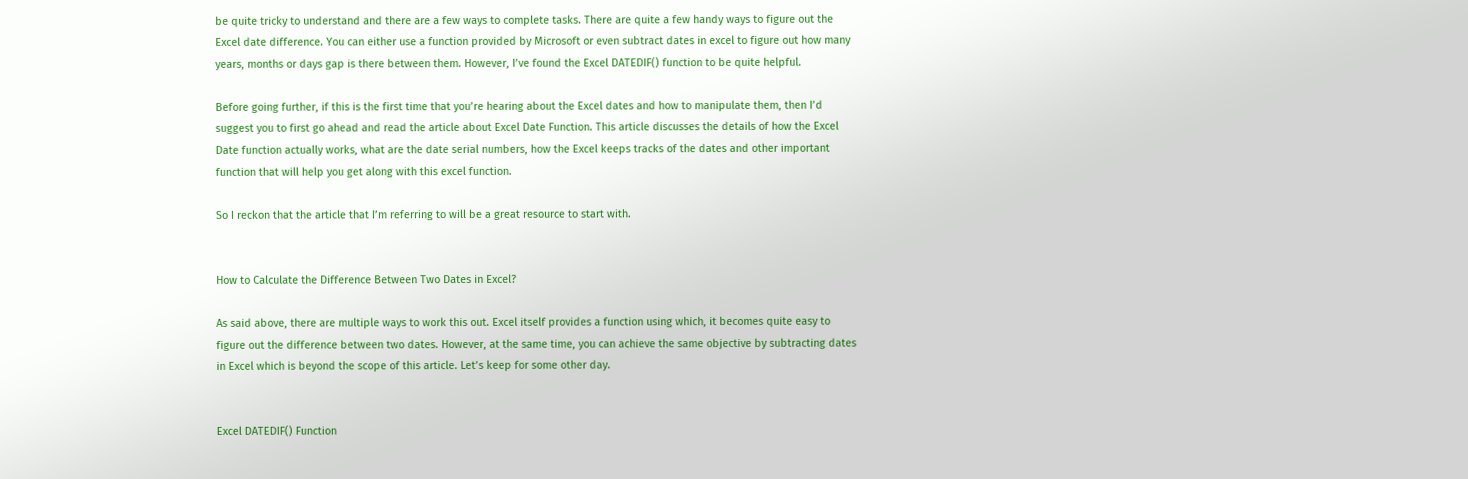be quite tricky to understand and there are a few ways to complete tasks. There are quite a few handy ways to figure out the Excel date difference. You can either use a function provided by Microsoft or even subtract dates in excel to figure out how many years, months or days gap is there between them. However, I’ve found the Excel DATEDIF() function to be quite helpful.

Before going further, if this is the first time that you’re hearing about the Excel dates and how to manipulate them, then I’d suggest you to first go ahead and read the article about Excel Date Function. This article discusses the details of how the Excel Date function actually works, what are the date serial numbers, how the Excel keeps tracks of the dates and other important function that will help you get along with this excel function.

So I reckon that the article that I’m referring to will be a great resource to start with.


How to Calculate the Difference Between Two Dates in Excel?

As said above, there are multiple ways to work this out. Excel itself provides a function using which, it becomes quite easy to figure out the difference between two dates. However, at the same time, you can achieve the same objective by subtracting dates in Excel which is beyond the scope of this article. Let’s keep for some other day.


Excel DATEDIF() Function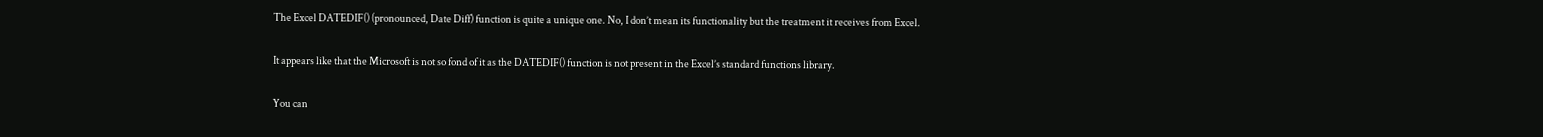The Excel DATEDIF() (pronounced, Date Diff) function is quite a unique one. No, I don’t mean its functionality but the treatment it receives from Excel.

It appears like that the Microsoft is not so fond of it as the DATEDIF() function is not present in the Excel’s standard functions library.

You can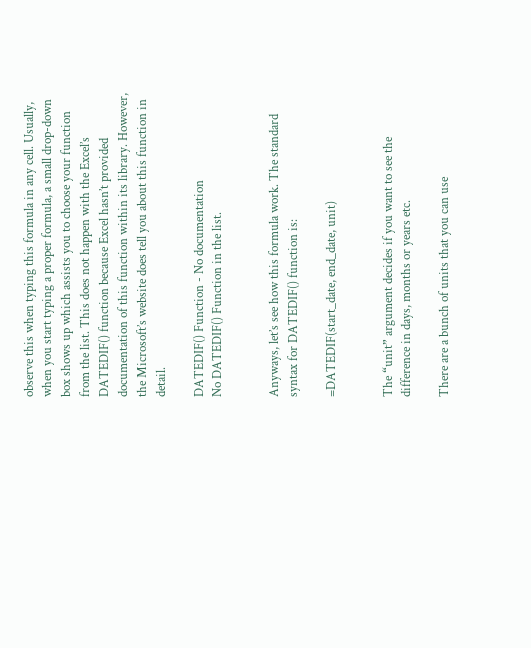observe this when typing this formula in any cell. Usually, when you start typing a proper formula, a small drop-down box shows up which assists you to choose your function from the list. This does not happen with the Excel’s DATEDIF() function because Excel hasn’t provided documentation of this function within its library. However, the Microsoft’s website does tell you about this function in detail.

DATEDIF() Function - No documentation
No DATEDIF() Function in the list.


Anyways, let’s see how this formula work. The standard syntax for DATEDIF() function is:

=DATEDIF(start_date, end_date, unit)


The “unit” argument decides if you want to see the difference in days, months or years etc.

There are a bunch of units that you can use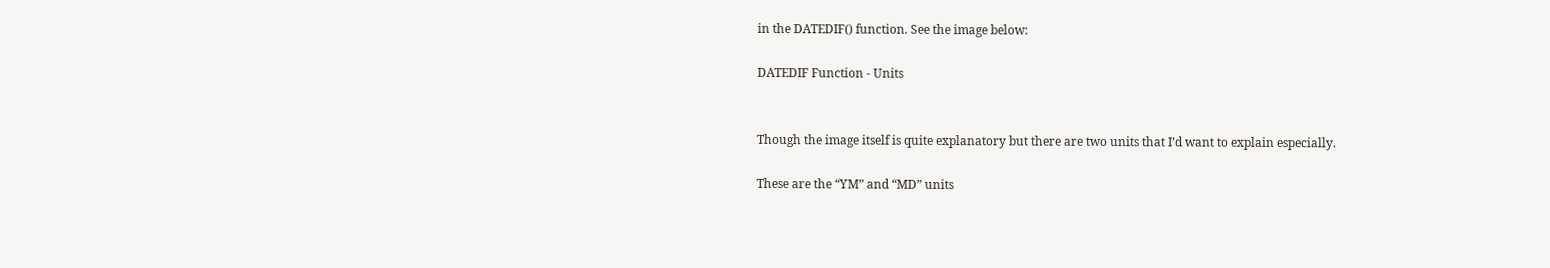in the DATEDIF() function. See the image below:

DATEDIF Function - Units


Though the image itself is quite explanatory but there are two units that I’d want to explain especially.

These are the “YM” and “MD” units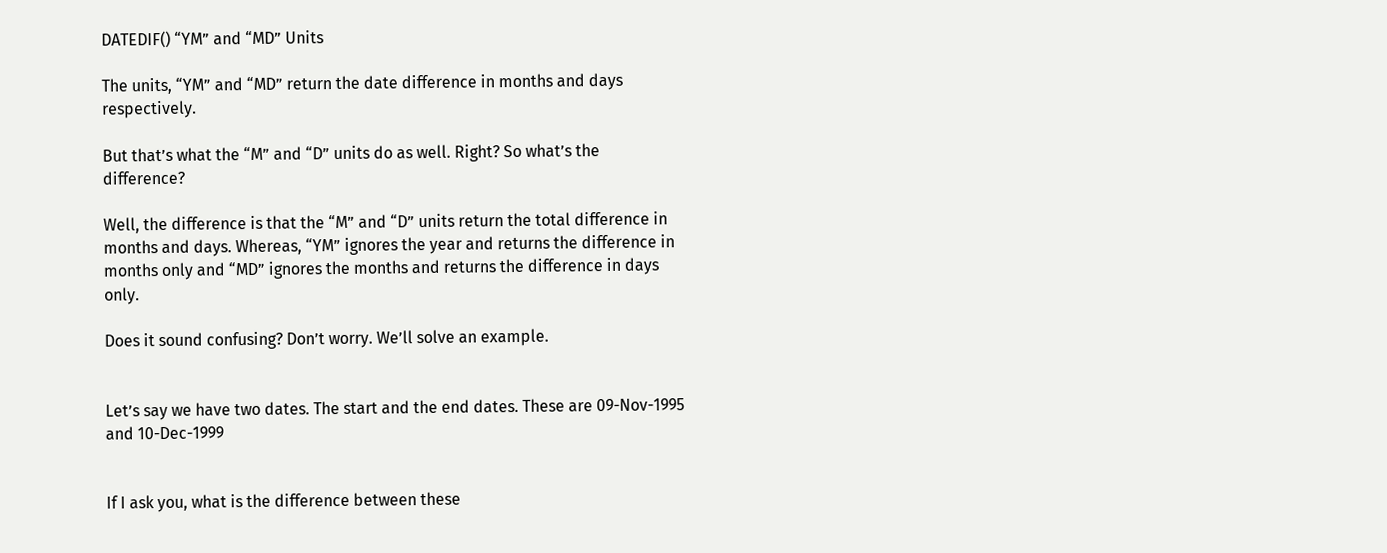DATEDIF() “YM” and “MD” Units

The units, “YM” and “MD” return the date difference in months and days respectively.

But that’s what the “M” and “D” units do as well. Right? So what’s the difference?

Well, the difference is that the “M” and “D” units return the total difference in months and days. Whereas, “YM” ignores the year and returns the difference in months only and “MD” ignores the months and returns the difference in days only.

Does it sound confusing? Don’t worry. We’ll solve an example.


Let’s say we have two dates. The start and the end dates. These are 09-Nov-1995 and 10-Dec-1999


If I ask you, what is the difference between these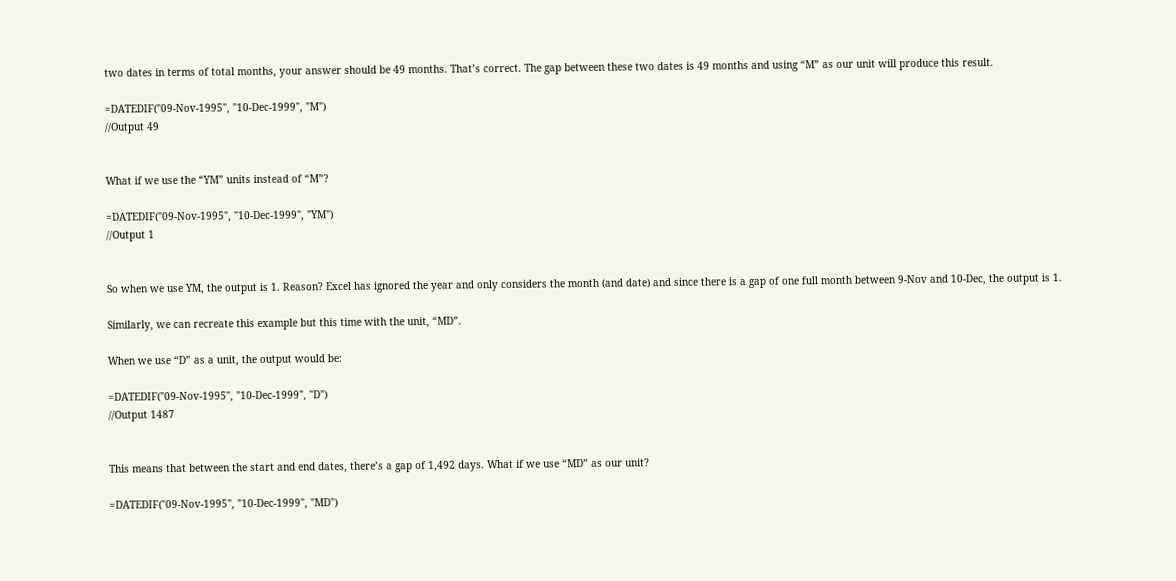two dates in terms of total months, your answer should be 49 months. That’s correct. The gap between these two dates is 49 months and using “M” as our unit will produce this result.

=DATEDIF("09-Nov-1995", "10-Dec-1999", "M")
//Output 49


What if we use the “YM” units instead of “M”?

=DATEDIF("09-Nov-1995", "10-Dec-1999", "YM")
//Output 1


So when we use YM, the output is 1. Reason? Excel has ignored the year and only considers the month (and date) and since there is a gap of one full month between 9-Nov and 10-Dec, the output is 1.

Similarly, we can recreate this example but this time with the unit, “MD”.

When we use “D” as a unit, the output would be:

=DATEDIF("09-Nov-1995", "10-Dec-1999", "D")
//Output 1487


This means that between the start and end dates, there’s a gap of 1,492 days. What if we use “MD” as our unit?

=DATEDIF("09-Nov-1995", "10-Dec-1999", "MD")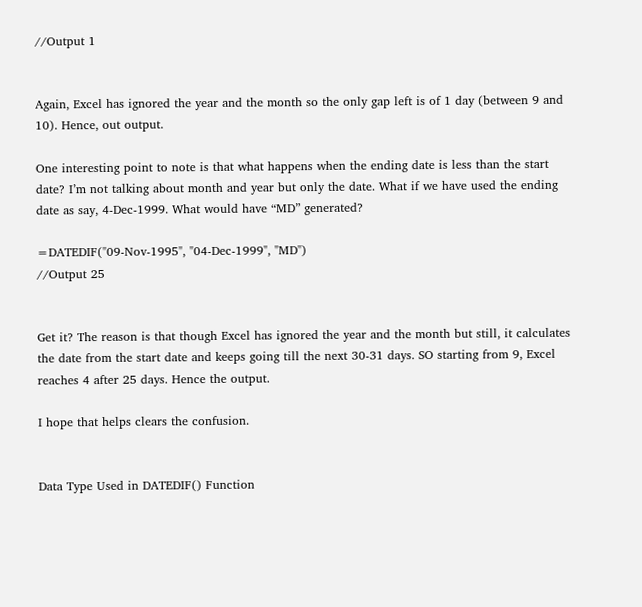//Output 1


Again, Excel has ignored the year and the month so the only gap left is of 1 day (between 9 and 10). Hence, out output.

One interesting point to note is that what happens when the ending date is less than the start date? I’m not talking about month and year but only the date. What if we have used the ending date as say, 4-Dec-1999. What would have “MD” generated?

=DATEDIF("09-Nov-1995", "04-Dec-1999", "MD")
//Output 25


Get it? The reason is that though Excel has ignored the year and the month but still, it calculates the date from the start date and keeps going till the next 30-31 days. SO starting from 9, Excel reaches 4 after 25 days. Hence the output.

I hope that helps clears the confusion.


Data Type Used in DATEDIF() Function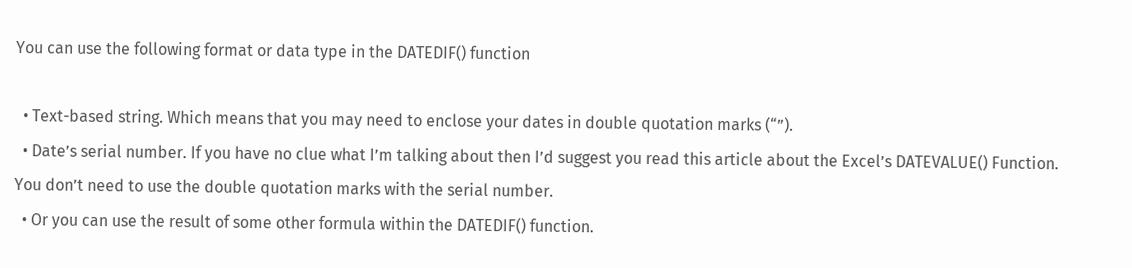You can use the following format or data type in the DATEDIF() function

  • Text-based string. Which means that you may need to enclose your dates in double quotation marks (“”).
  • Date’s serial number. If you have no clue what I’m talking about then I’d suggest you read this article about the Excel’s DATEVALUE() Function. You don’t need to use the double quotation marks with the serial number.
  • Or you can use the result of some other formula within the DATEDIF() function.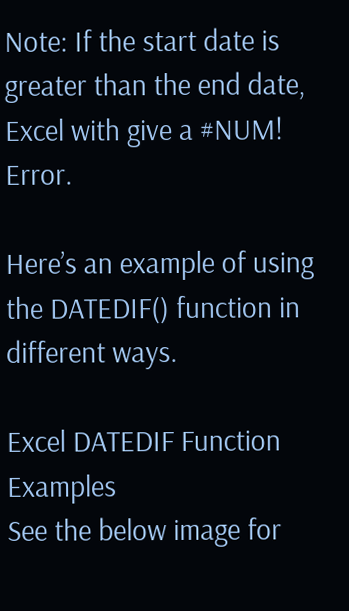Note: If the start date is greater than the end date, Excel with give a #NUM! Error.

Here’s an example of using the DATEDIF() function in different ways.

Excel DATEDIF Function Examples
See the below image for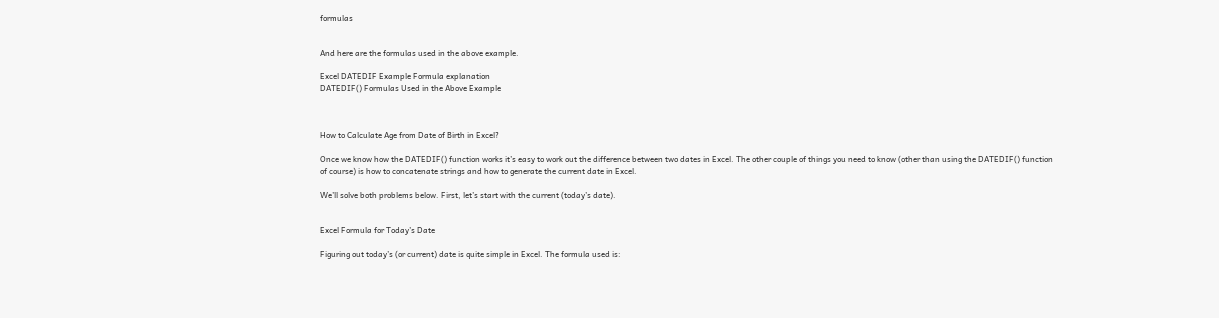formulas


And here are the formulas used in the above example.

Excel DATEDIF Example Formula explanation
DATEDIF() Formulas Used in the Above Example



How to Calculate Age from Date of Birth in Excel?

Once we know how the DATEDIF() function works it’s easy to work out the difference between two dates in Excel. The other couple of things you need to know (other than using the DATEDIF() function of course) is how to concatenate strings and how to generate the current date in Excel.

We’ll solve both problems below. First, let’s start with the current (today’s date).


Excel Formula for Today’s Date

Figuring out today’s (or current) date is quite simple in Excel. The formula used is: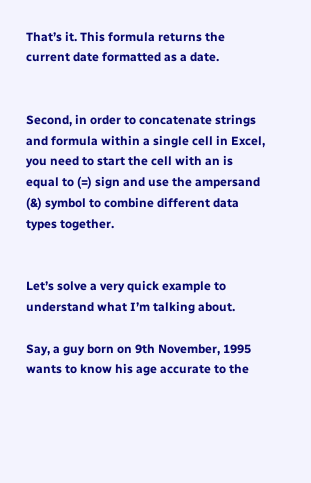That’s it. This formula returns the current date formatted as a date.


Second, in order to concatenate strings and formula within a single cell in Excel, you need to start the cell with an is equal to (=) sign and use the ampersand (&) symbol to combine different data types together.


Let’s solve a very quick example to understand what I’m talking about.

Say, a guy born on 9th November, 1995 wants to know his age accurate to the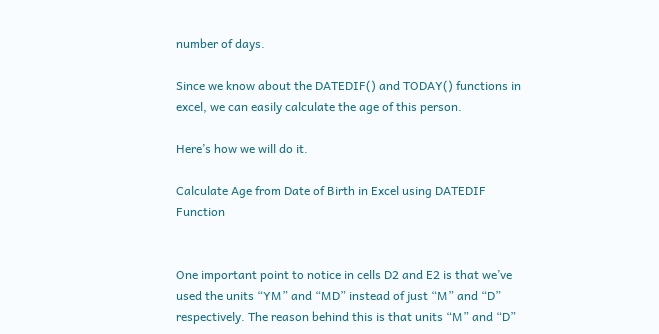number of days.

Since we know about the DATEDIF() and TODAY() functions in excel, we can easily calculate the age of this person.

Here’s how we will do it.

Calculate Age from Date of Birth in Excel using DATEDIF Function


One important point to notice in cells D2 and E2 is that we’ve used the units “YM” and “MD” instead of just “M” and “D” respectively. The reason behind this is that units “M” and “D”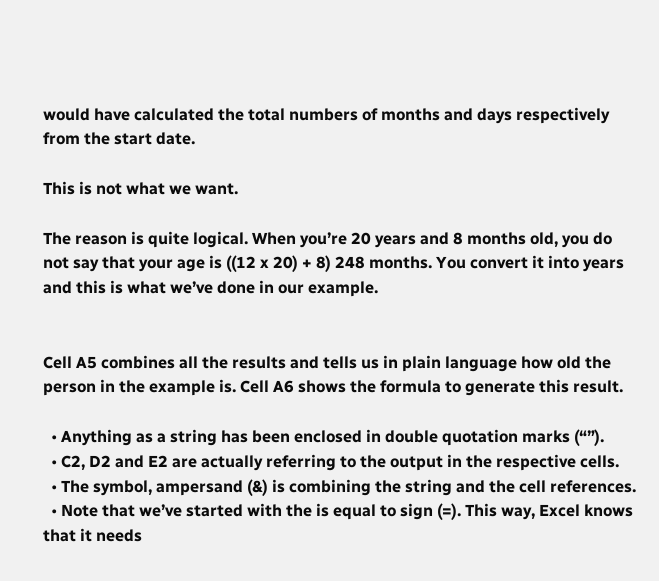would have calculated the total numbers of months and days respectively from the start date.

This is not what we want.

The reason is quite logical. When you’re 20 years and 8 months old, you do not say that your age is ((12 x 20) + 8) 248 months. You convert it into years and this is what we’ve done in our example.


Cell A5 combines all the results and tells us in plain language how old the person in the example is. Cell A6 shows the formula to generate this result.

  • Anything as a string has been enclosed in double quotation marks (“”).
  • C2, D2 and E2 are actually referring to the output in the respective cells.
  • The symbol, ampersand (&) is combining the string and the cell references.
  • Note that we’ve started with the is equal to sign (=). This way, Excel knows that it needs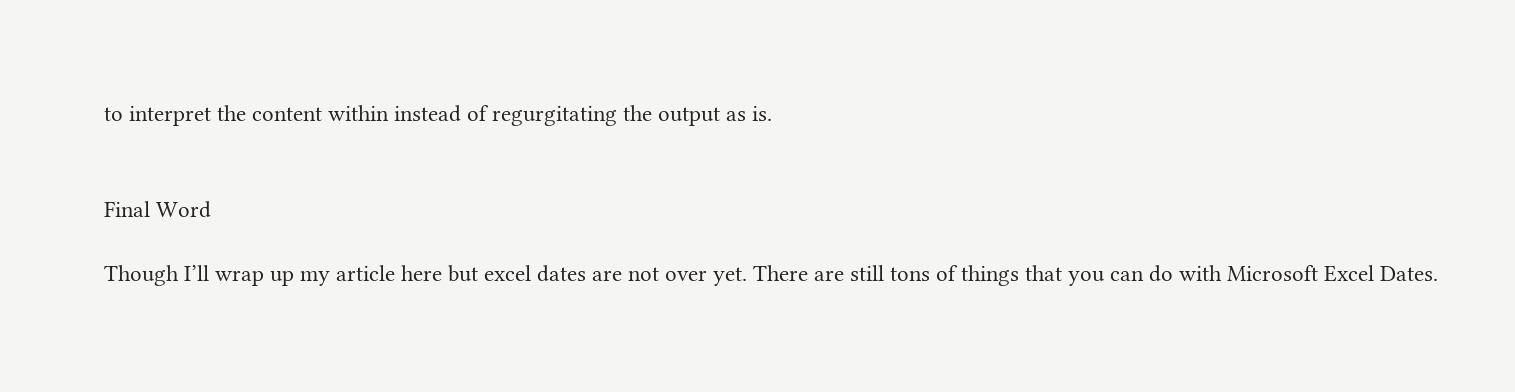to interpret the content within instead of regurgitating the output as is.


Final Word

Though I’ll wrap up my article here but excel dates are not over yet. There are still tons of things that you can do with Microsoft Excel Dates.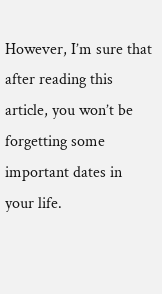However, I’m sure that after reading this article, you won’t be forgetting some important dates in your life.